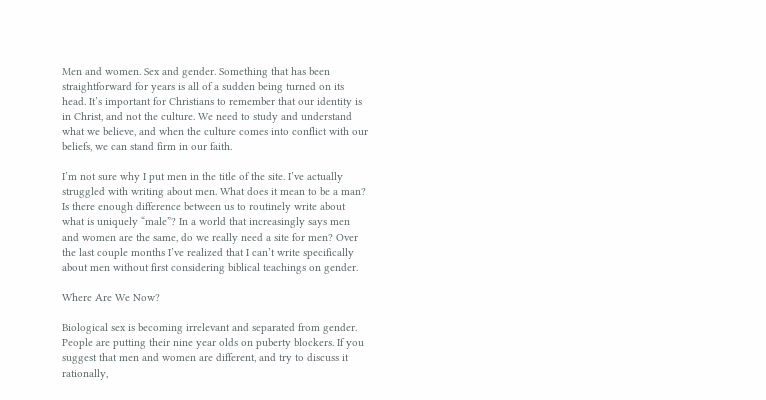Men and women. Sex and gender. Something that has been straightforward for years is all of a sudden being turned on its head. It’s important for Christians to remember that our identity is in Christ, and not the culture. We need to study and understand what we believe, and when the culture comes into conflict with our beliefs, we can stand firm in our faith.

I’m not sure why I put men in the title of the site. I’ve actually struggled with writing about men. What does it mean to be a man? Is there enough difference between us to routinely write about what is uniquely “male”? In a world that increasingly says men and women are the same, do we really need a site for men? Over the last couple months I’ve realized that I can’t write specifically about men without first considering biblical teachings on gender.

Where Are We Now?

Biological sex is becoming irrelevant and separated from gender. People are putting their nine year olds on puberty blockers. If you suggest that men and women are different, and try to discuss it rationally,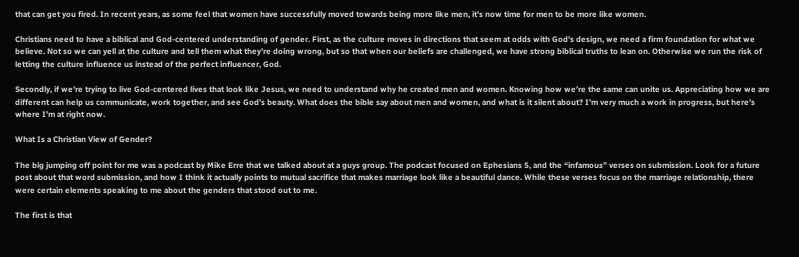that can get you fired. In recent years, as some feel that women have successfully moved towards being more like men, it’s now time for men to be more like women.

Christians need to have a biblical and God-centered understanding of gender. First, as the culture moves in directions that seem at odds with God’s design, we need a firm foundation for what we believe. Not so we can yell at the culture and tell them what they’re doing wrong, but so that when our beliefs are challenged, we have strong biblical truths to lean on. Otherwise we run the risk of letting the culture influence us instead of the perfect influencer, God.

Secondly, if we’re trying to live God-centered lives that look like Jesus, we need to understand why he created men and women. Knowing how we’re the same can unite us. Appreciating how we are different can help us communicate, work together, and see God’s beauty. What does the bible say about men and women, and what is it silent about? I’m very much a work in progress, but here’s where I’m at right now.

What Is a Christian View of Gender?

The big jumping off point for me was a podcast by Mike Erre that we talked about at a guys group. The podcast focused on Ephesians 5, and the “infamous” verses on submission. Look for a future post about that word submission, and how I think it actually points to mutual sacrifice that makes marriage look like a beautiful dance. While these verses focus on the marriage relationship, there were certain elements speaking to me about the genders that stood out to me.

The first is that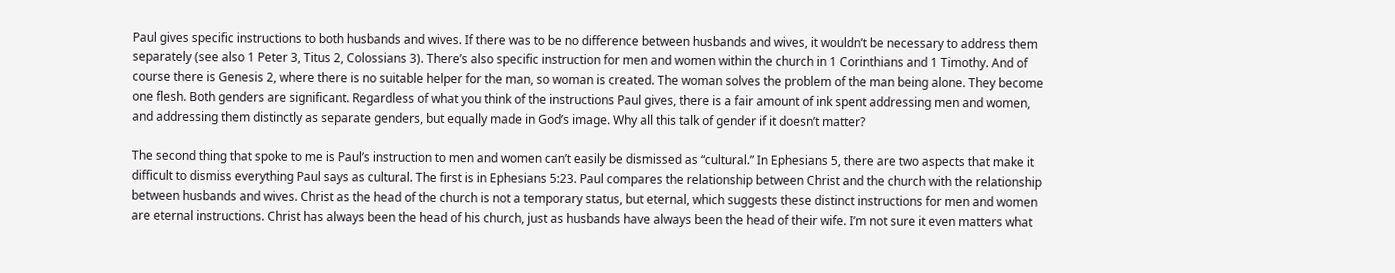Paul gives specific instructions to both husbands and wives. If there was to be no difference between husbands and wives, it wouldn’t be necessary to address them separately (see also 1 Peter 3, Titus 2, Colossians 3). There’s also specific instruction for men and women within the church in 1 Corinthians and 1 Timothy. And of course there is Genesis 2, where there is no suitable helper for the man, so woman is created. The woman solves the problem of the man being alone. They become one flesh. Both genders are significant. Regardless of what you think of the instructions Paul gives, there is a fair amount of ink spent addressing men and women, and addressing them distinctly as separate genders, but equally made in God’s image. Why all this talk of gender if it doesn’t matter?

The second thing that spoke to me is Paul’s instruction to men and women can’t easily be dismissed as “cultural.” In Ephesians 5, there are two aspects that make it difficult to dismiss everything Paul says as cultural. The first is in Ephesians 5:23. Paul compares the relationship between Christ and the church with the relationship between husbands and wives. Christ as the head of the church is not a temporary status, but eternal, which suggests these distinct instructions for men and women are eternal instructions. Christ has always been the head of his church, just as husbands have always been the head of their wife. I’m not sure it even matters what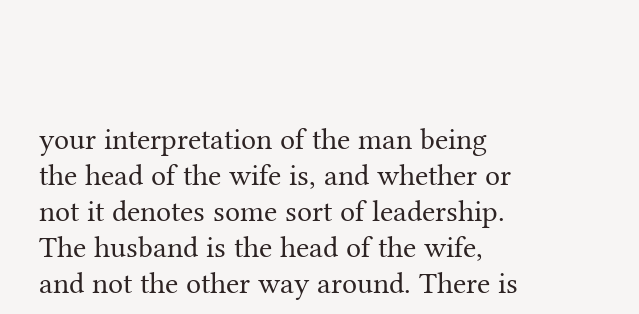your interpretation of the man being the head of the wife is, and whether or not it denotes some sort of leadership. The husband is the head of the wife, and not the other way around. There is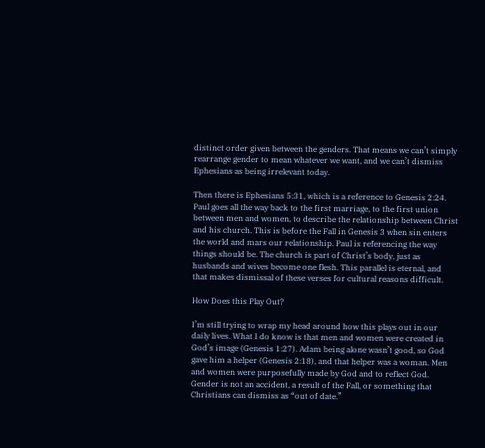distinct order given between the genders. That means we can’t simply rearrange gender to mean whatever we want, and we can’t dismiss Ephesians as being irrelevant today.

Then there is Ephesians 5:31, which is a reference to Genesis 2:24. Paul goes all the way back to the first marriage, to the first union between men and women, to describe the relationship between Christ and his church. This is before the Fall in Genesis 3 when sin enters the world and mars our relationship. Paul is referencing the way things should be. The church is part of Christ’s body, just as husbands and wives become one flesh. This parallel is eternal, and that makes dismissal of these verses for cultural reasons difficult.

How Does this Play Out?

I’m still trying to wrap my head around how this plays out in our daily lives. What I do know is that men and women were created in God’s image (Genesis 1:27). Adam being alone wasn’t good, so God gave him a helper (Genesis 2:18), and that helper was a woman. Men and women were purposefully made by God and to reflect God. Gender is not an accident, a result of the Fall, or something that Christians can dismiss as “out of date.”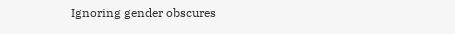Ignoring gender obscures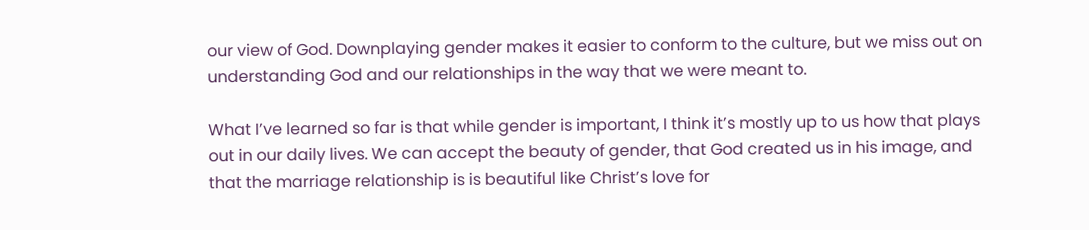our view of God. Downplaying gender makes it easier to conform to the culture, but we miss out on understanding God and our relationships in the way that we were meant to.

What I’ve learned so far is that while gender is important, I think it’s mostly up to us how that plays out in our daily lives. We can accept the beauty of gender, that God created us in his image, and that the marriage relationship is is beautiful like Christ’s love for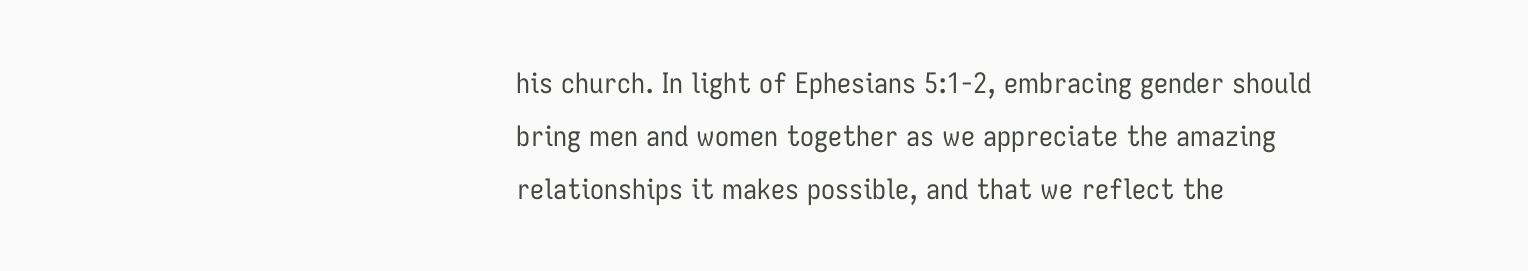his church. In light of Ephesians 5:1-2, embracing gender should bring men and women together as we appreciate the amazing relationships it makes possible, and that we reflect the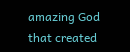amazing God that created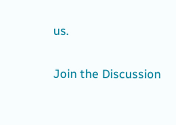us.

Join the Discussion